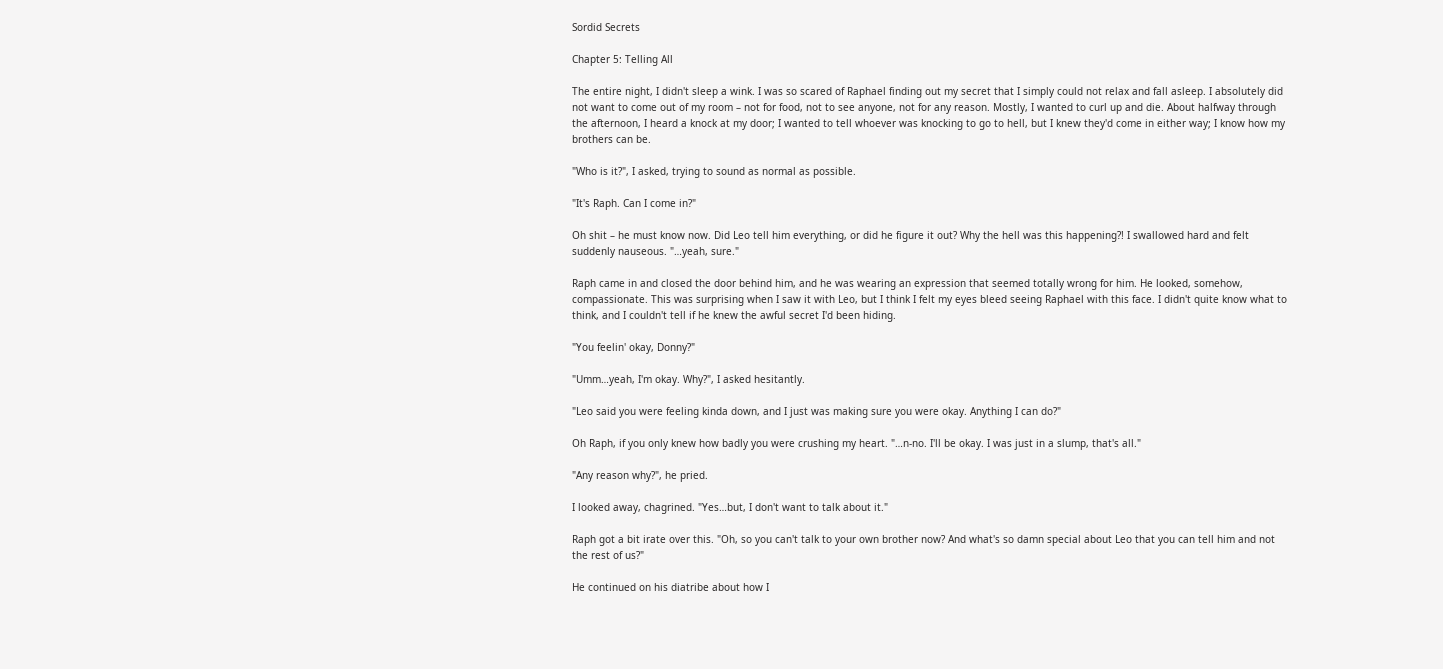Sordid Secrets

Chapter 5: Telling All

The entire night, I didn't sleep a wink. I was so scared of Raphael finding out my secret that I simply could not relax and fall asleep. I absolutely did not want to come out of my room – not for food, not to see anyone, not for any reason. Mostly, I wanted to curl up and die. About halfway through the afternoon, I heard a knock at my door; I wanted to tell whoever was knocking to go to hell, but I knew they'd come in either way; I know how my brothers can be.

"Who is it?", I asked, trying to sound as normal as possible.

"It's Raph. Can I come in?"

Oh shit – he must know now. Did Leo tell him everything, or did he figure it out? Why the hell was this happening?! I swallowed hard and felt suddenly nauseous. "…yeah, sure."

Raph came in and closed the door behind him, and he was wearing an expression that seemed totally wrong for him. He looked, somehow, compassionate. This was surprising when I saw it with Leo, but I think I felt my eyes bleed seeing Raphael with this face. I didn't quite know what to think, and I couldn't tell if he knew the awful secret I'd been hiding.

"You feelin' okay, Donny?"

"Umm…yeah, I'm okay. Why?", I asked hesitantly.

"Leo said you were feeling kinda down, and I just was making sure you were okay. Anything I can do?"

Oh Raph, if you only knew how badly you were crushing my heart. "…n-no. I'll be okay. I was just in a slump, that's all."

"Any reason why?", he pried.

I looked away, chagrined. "Yes…but, I don't want to talk about it."

Raph got a bit irate over this. "Oh, so you can't talk to your own brother now? And what's so damn special about Leo that you can tell him and not the rest of us?"

He continued on his diatribe about how I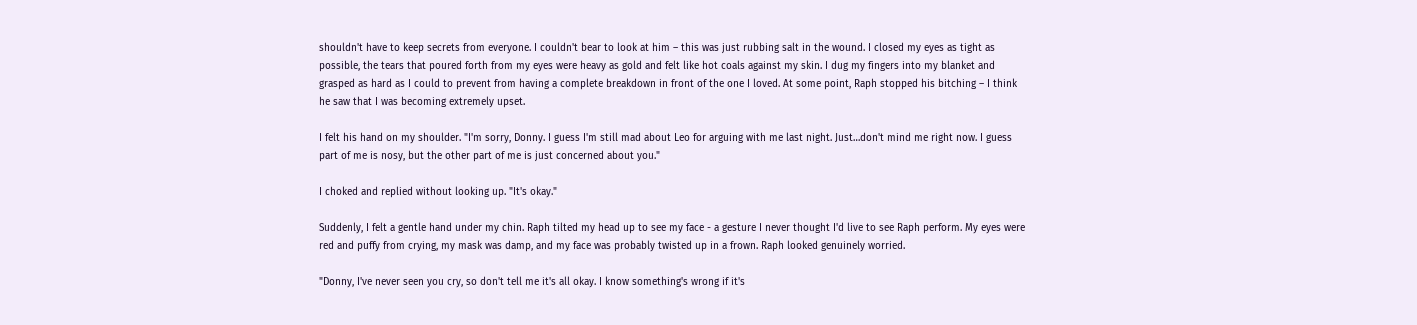shouldn't have to keep secrets from everyone. I couldn't bear to look at him – this was just rubbing salt in the wound. I closed my eyes as tight as possible, the tears that poured forth from my eyes were heavy as gold and felt like hot coals against my skin. I dug my fingers into my blanket and grasped as hard as I could to prevent from having a complete breakdown in front of the one I loved. At some point, Raph stopped his bitching – I think he saw that I was becoming extremely upset.

I felt his hand on my shoulder. "I'm sorry, Donny. I guess I'm still mad about Leo for arguing with me last night. Just…don't mind me right now. I guess part of me is nosy, but the other part of me is just concerned about you."

I choked and replied without looking up. "It's okay."

Suddenly, I felt a gentle hand under my chin. Raph tilted my head up to see my face - a gesture I never thought I'd live to see Raph perform. My eyes were red and puffy from crying, my mask was damp, and my face was probably twisted up in a frown. Raph looked genuinely worried.

"Donny, I've never seen you cry, so don't tell me it's all okay. I know something's wrong if it's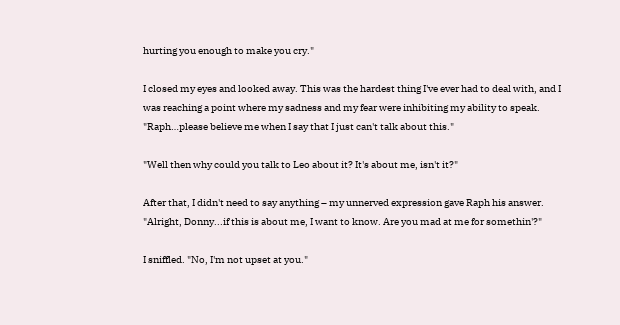hurting you enough to make you cry."

I closed my eyes and looked away. This was the hardest thing I've ever had to deal with, and I was reaching a point where my sadness and my fear were inhibiting my ability to speak. "Raph…please believe me when I say that I just can't talk about this."

"Well then why could you talk to Leo about it? It's about me, isn't it?"

After that, I didn't need to say anything – my unnerved expression gave Raph his answer. "Alright, Donny...if this is about me, I want to know. Are you mad at me for somethin'?"

I sniffled. "No, I'm not upset at you."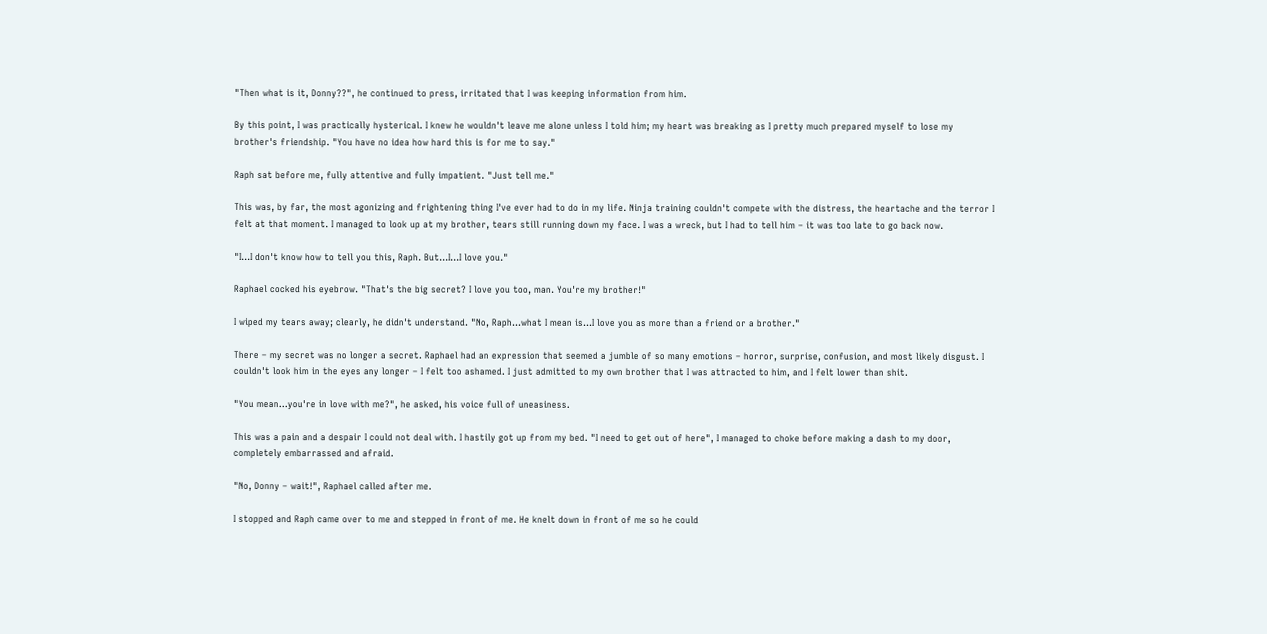"Then what is it, Donny??", he continued to press, irritated that I was keeping information from him.

By this point, I was practically hysterical. I knew he wouldn't leave me alone unless I told him; my heart was breaking as I pretty much prepared myself to lose my brother's friendship. "You have no idea how hard this is for me to say."

Raph sat before me, fully attentive and fully impatient. "Just tell me."

This was, by far, the most agonizing and frightening thing I've ever had to do in my life. Ninja training couldn't compete with the distress, the heartache and the terror I felt at that moment. I managed to look up at my brother, tears still running down my face. I was a wreck, but I had to tell him – it was too late to go back now.

"I…I don't know how to tell you this, Raph. But…I…I love you."

Raphael cocked his eyebrow. "That's the big secret? I love you too, man. You're my brother!"

I wiped my tears away; clearly, he didn't understand. "No, Raph…what I mean is...I love you as more than a friend or a brother."

There – my secret was no longer a secret. Raphael had an expression that seemed a jumble of so many emotions – horror, surprise, confusion, and most likely disgust. I couldn't look him in the eyes any longer – I felt too ashamed. I just admitted to my own brother that I was attracted to him, and I felt lower than shit.

"You mean…you're in love with me?", he asked, his voice full of uneasiness.

This was a pain and a despair I could not deal with. I hastily got up from my bed. "I need to get out of here", I managed to choke before making a dash to my door, completely embarrassed and afraid.

"No, Donny – wait!", Raphael called after me.

I stopped and Raph came over to me and stepped in front of me. He knelt down in front of me so he could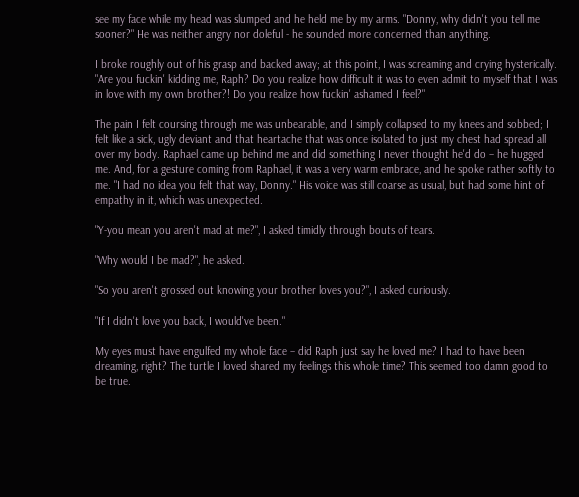see my face while my head was slumped and he held me by my arms. "Donny, why didn't you tell me sooner?" He was neither angry nor doleful - he sounded more concerned than anything.

I broke roughly out of his grasp and backed away; at this point, I was screaming and crying hysterically. "Are you fuckin' kidding me, Raph? Do you realize how difficult it was to even admit to myself that I was in love with my own brother?! Do you realize how fuckin' ashamed I feel?"

The pain I felt coursing through me was unbearable, and I simply collapsed to my knees and sobbed; I felt like a sick, ugly deviant and that heartache that was once isolated to just my chest had spread all over my body. Raphael came up behind me and did something I never thought he'd do – he hugged me. And, for a gesture coming from Raphael, it was a very warm embrace, and he spoke rather softly to me. "I had no idea you felt that way, Donny." His voice was still coarse as usual, but had some hint of empathy in it, which was unexpected.

"Y-you mean you aren't mad at me?", I asked timidly through bouts of tears.

"Why would I be mad?", he asked.

"So you aren't grossed out knowing your brother loves you?", I asked curiously.

"If I didn't love you back, I would've been."

My eyes must have engulfed my whole face – did Raph just say he loved me? I had to have been dreaming, right? The turtle I loved shared my feelings this whole time? This seemed too damn good to be true.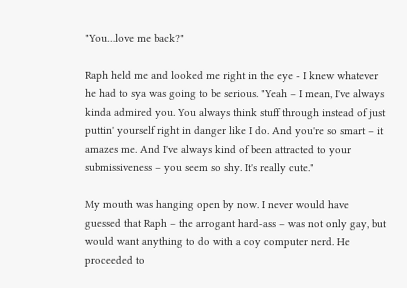"You…love me back?"

Raph held me and looked me right in the eye - I knew whatever he had to sya was going to be serious. "Yeah – I mean, I've always kinda admired you. You always think stuff through instead of just puttin' yourself right in danger like I do. And you're so smart – it amazes me. And I've always kind of been attracted to your submissiveness – you seem so shy. It's really cute."

My mouth was hanging open by now. I never would have guessed that Raph – the arrogant hard-ass – was not only gay, but would want anything to do with a coy computer nerd. He proceeded to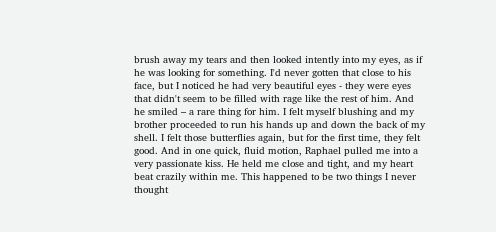brush away my tears and then looked intently into my eyes, as if he was looking for something. I'd never gotten that close to his face, but I noticed he had very beautiful eyes - they were eyes that didn't seem to be filled with rage like the rest of him. And he smiled – a rare thing for him. I felt myself blushing and my brother proceeded to run his hands up and down the back of my shell. I felt those butterflies again, but for the first time, they felt good. And in one quick, fluid motion, Raphael pulled me into a very passionate kiss. He held me close and tight, and my heart beat crazily within me. This happened to be two things I never thought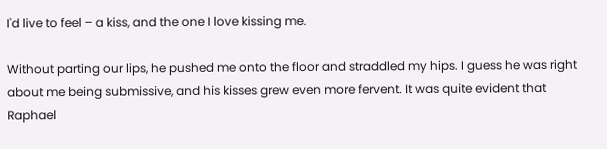I'd live to feel – a kiss, and the one I love kissing me.

Without parting our lips, he pushed me onto the floor and straddled my hips. I guess he was right about me being submissive, and his kisses grew even more fervent. It was quite evident that Raphael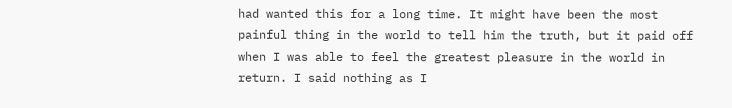had wanted this for a long time. It might have been the most painful thing in the world to tell him the truth, but it paid off when I was able to feel the greatest pleasure in the world in return. I said nothing as I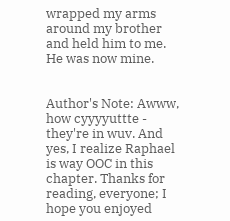wrapped my arms around my brother and held him to me. He was now mine.


Author's Note: Awww, how cyyyyuttte - they're in wuv. And yes, I realize Raphael is way OOC in this chapter. Thanks for reading, everyone; I hope you enjoyed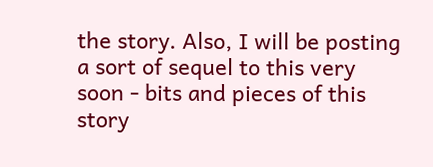the story. Also, I will be posting a sort of sequel to this very soon - bits and pieces of this story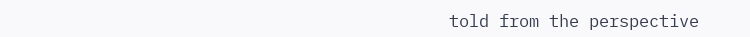told from the perspective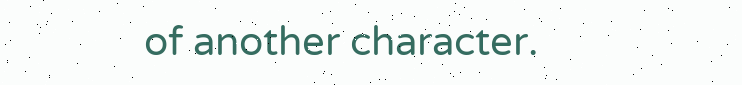of another character.